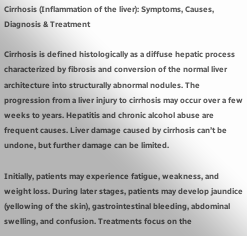Cirrhosis (Inflammation of the liver): Symptoms, Causes, Diagnosis & Treatment

Cirrhosis is defined histologically as a diffuse hepatic process characterized by fibrosis and conversion of the normal liver architecture into structurally abnormal nodules. The progression from a liver injury to cirrhosis may occur over a few weeks to years. Hepatitis and chronic alcohol abuse are frequent causes. Liver damage caused by cirrhosis can’t be undone, but further damage can be limited.

Initially, patients may experience fatigue, weakness, and weight loss. During later stages, patients may develop jaundice (yellowing of the skin), gastrointestinal bleeding, abdominal swelling, and confusion. Treatments focus on the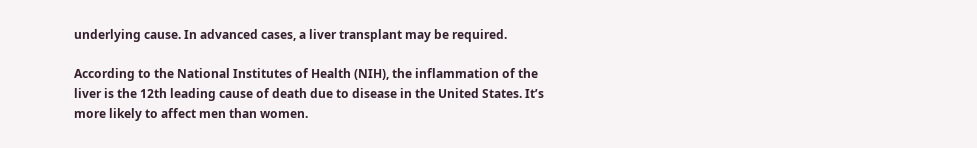underlying cause. In advanced cases, a liver transplant may be required.

According to the National Institutes of Health (NIH), the inflammation of the liver is the 12th leading cause of death due to disease in the United States. It’s more likely to affect men than women.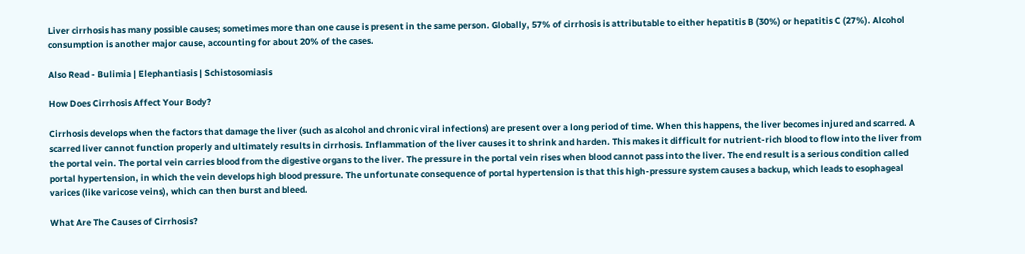Liver cirrhosis has many possible causes; sometimes more than one cause is present in the same person. Globally, 57% of cirrhosis is attributable to either hepatitis B (30%) or hepatitis C (27%). Alcohol consumption is another major cause, accounting for about 20% of the cases.

Also Read - Bulimia | Elephantiasis | Schistosomiasis

How Does Cirrhosis Affect Your Body?

Cirrhosis develops when the factors that damage the liver (such as alcohol and chronic viral infections) are present over a long period of time. When this happens, the liver becomes injured and scarred. A scarred liver cannot function properly and ultimately results in cirrhosis. Inflammation of the liver causes it to shrink and harden. This makes it difficult for nutrient-rich blood to flow into the liver from the portal vein. The portal vein carries blood from the digestive organs to the liver. The pressure in the portal vein rises when blood cannot pass into the liver. The end result is a serious condition called portal hypertension, in which the vein develops high blood pressure. The unfortunate consequence of portal hypertension is that this high-pressure system causes a backup, which leads to esophageal varices (like varicose veins), which can then burst and bleed.

What Are The Causes of Cirrhosis?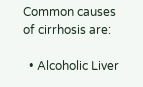Common causes of cirrhosis are:

  • Alcoholic Liver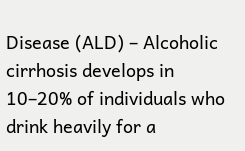Disease (ALD) – Alcoholic cirrhosis develops in 10–20% of individuals who drink heavily for a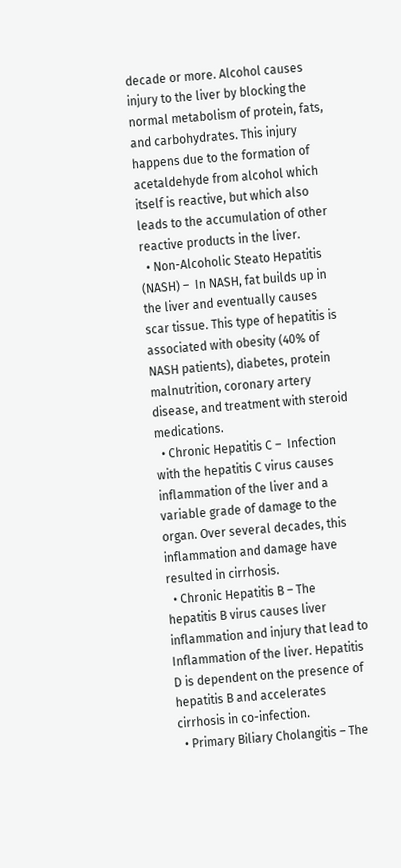decade or more. Alcohol causes injury to the liver by blocking the normal metabolism of protein, fats, and carbohydrates. This injury happens due to the formation of acetaldehyde from alcohol which itself is reactive, but which also leads to the accumulation of other reactive products in the liver.
  • Non-Alcoholic Steato Hepatitis (NASH) –  In NASH, fat builds up in the liver and eventually causes scar tissue. This type of hepatitis is associated with obesity (40% of NASH patients), diabetes, protein malnutrition, coronary artery disease, and treatment with steroid medications.
  • Chronic Hepatitis C –  Infection with the hepatitis C virus causes inflammation of the liver and a variable grade of damage to the organ. Over several decades, this inflammation and damage have resulted in cirrhosis.
  • Chronic Hepatitis B – The hepatitis B virus causes liver inflammation and injury that lead to Inflammation of the liver. Hepatitis D is dependent on the presence of hepatitis B and accelerates cirrhosis in co-infection.
  • Primary Biliary Cholangitis – The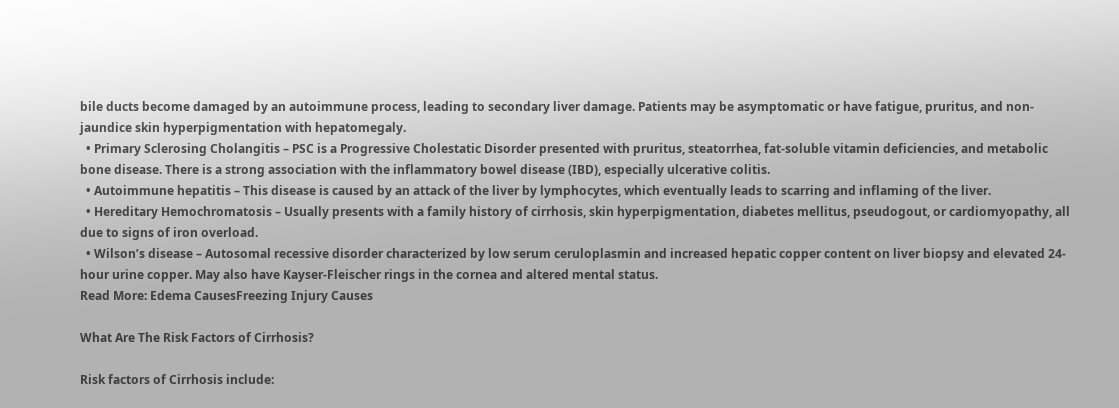bile ducts become damaged by an autoimmune process, leading to secondary liver damage. Patients may be asymptomatic or have fatigue, pruritus, and non-jaundice skin hyperpigmentation with hepatomegaly.
  • Primary Sclerosing Cholangitis – PSC is a Progressive Cholestatic Disorder presented with pruritus, steatorrhea, fat-soluble vitamin deficiencies, and metabolic bone disease. There is a strong association with the inflammatory bowel disease (IBD), especially ulcerative colitis.
  • Autoimmune hepatitis – This disease is caused by an attack of the liver by lymphocytes, which eventually leads to scarring and inflaming of the liver.
  • Hereditary Hemochromatosis – Usually presents with a family history of cirrhosis, skin hyperpigmentation, diabetes mellitus, pseudogout, or cardiomyopathy, all due to signs of iron overload.
  • Wilson’s disease – Autosomal recessive disorder characterized by low serum ceruloplasmin and increased hepatic copper content on liver biopsy and elevated 24-hour urine copper. May also have Kayser-Fleischer rings in the cornea and altered mental status.
Read More: Edema CausesFreezing Injury Causes

What Are The Risk Factors of Cirrhosis?

Risk factors of Cirrhosis include: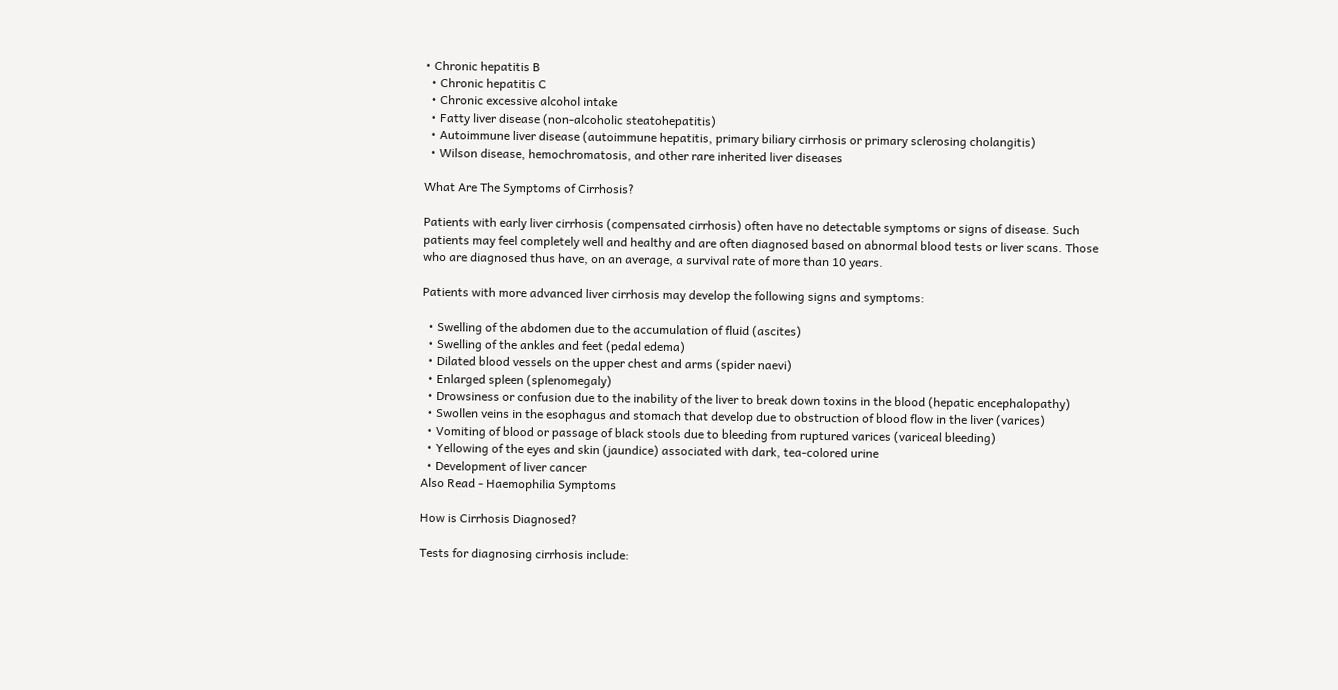• Chronic hepatitis B
  • Chronic hepatitis C
  • Chronic excessive alcohol intake
  • Fatty liver disease (non-alcoholic steatohepatitis)
  • Autoimmune liver disease (autoimmune hepatitis, primary biliary cirrhosis or primary sclerosing cholangitis)
  • Wilson disease, hemochromatosis, and other rare inherited liver diseases

What Are The Symptoms of Cirrhosis?

Patients with early liver cirrhosis (compensated cirrhosis) often have no detectable symptoms or signs of disease. Such patients may feel completely well and healthy and are often diagnosed based on abnormal blood tests or liver scans. Those who are diagnosed thus have, on an average, a survival rate of more than 10 years.

Patients with more advanced liver cirrhosis may develop the following signs and symptoms:

  • Swelling of the abdomen due to the accumulation of fluid (ascites)
  • Swelling of the ankles and feet (pedal edema)
  • Dilated blood vessels on the upper chest and arms (spider naevi)
  • Enlarged spleen (splenomegaly)
  • Drowsiness or confusion due to the inability of the liver to break down toxins in the blood (hepatic encephalopathy)
  • Swollen veins in the esophagus and stomach that develop due to obstruction of blood flow in the liver (varices)
  • Vomiting of blood or passage of black stools due to bleeding from ruptured varices (variceal bleeding)
  • Yellowing of the eyes and skin (jaundice) associated with dark, tea-colored urine
  • Development of liver cancer
Also Read - Haemophilia Symptoms

How is Cirrhosis Diagnosed?

Tests for diagnosing cirrhosis include: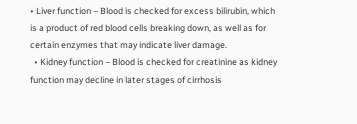• Liver function – Blood is checked for excess bilirubin, which is a product of red blood cells breaking down, as well as for certain enzymes that may indicate liver damage.
  • Kidney function – Blood is checked for creatinine as kidney function may decline in later stages of cirrhosis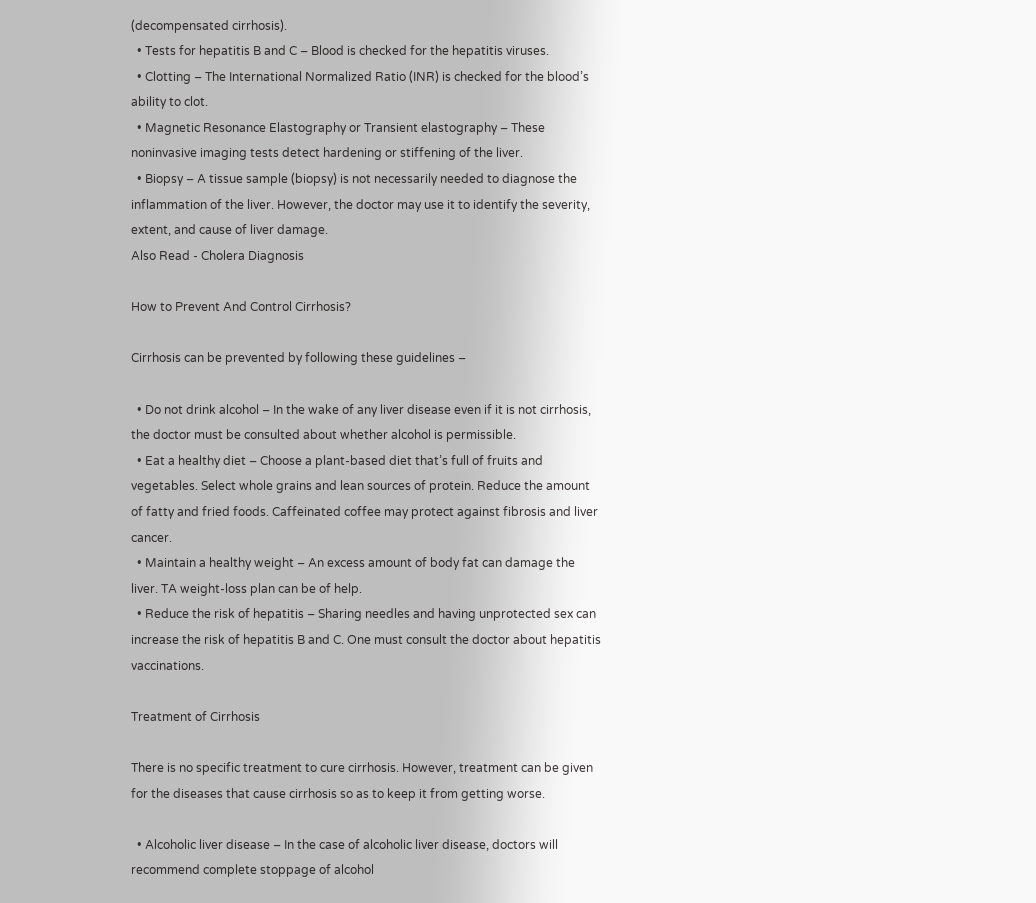(decompensated cirrhosis).
  • Tests for hepatitis B and C – Blood is checked for the hepatitis viruses.
  • Clotting – The International Normalized Ratio (INR) is checked for the blood’s ability to clot.
  • Magnetic Resonance Elastography or Transient elastography – These noninvasive imaging tests detect hardening or stiffening of the liver.
  • Biopsy – A tissue sample (biopsy) is not necessarily needed to diagnose the inflammation of the liver. However, the doctor may use it to identify the severity, extent, and cause of liver damage.
Also Read - Cholera Diagnosis

How to Prevent And Control Cirrhosis?

Cirrhosis can be prevented by following these guidelines –

  • Do not drink alcohol – In the wake of any liver disease even if it is not cirrhosis, the doctor must be consulted about whether alcohol is permissible.
  • Eat a healthy diet – Choose a plant-based diet that’s full of fruits and vegetables. Select whole grains and lean sources of protein. Reduce the amount of fatty and fried foods. Caffeinated coffee may protect against fibrosis and liver cancer.
  • Maintain a healthy weight – An excess amount of body fat can damage the liver. TA weight-loss plan can be of help.
  • Reduce the risk of hepatitis – Sharing needles and having unprotected sex can increase the risk of hepatitis B and C. One must consult the doctor about hepatitis vaccinations.

Treatment of Cirrhosis

There is no specific treatment to cure cirrhosis. However, treatment can be given for the diseases that cause cirrhosis so as to keep it from getting worse.

  • Alcoholic liver disease – In the case of alcoholic liver disease, doctors will recommend complete stoppage of alcohol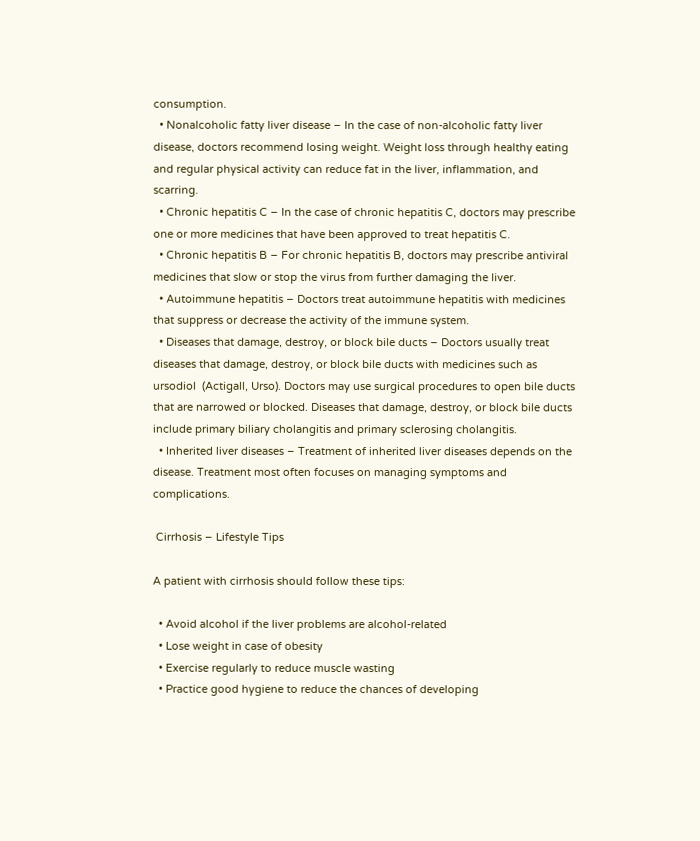consumption.
  • Nonalcoholic fatty liver disease – In the case of non-alcoholic fatty liver disease, doctors recommend losing weight. Weight loss through healthy eating and regular physical activity can reduce fat in the liver, inflammation, and scarring.
  • Chronic hepatitis C – In the case of chronic hepatitis C, doctors may prescribe one or more medicines that have been approved to treat hepatitis C.
  • Chronic hepatitis B – For chronic hepatitis B, doctors may prescribe antiviral medicines that slow or stop the virus from further damaging the liver.
  • Autoimmune hepatitis – Doctors treat autoimmune hepatitis with medicines that suppress or decrease the activity of the immune system.
  • Diseases that damage, destroy, or block bile ducts – Doctors usually treat diseases that damage, destroy, or block bile ducts with medicines such as ursodiol  (Actigall, Urso). Doctors may use surgical procedures to open bile ducts that are narrowed or blocked. Diseases that damage, destroy, or block bile ducts include primary biliary cholangitis and primary sclerosing cholangitis.
  • Inherited liver diseases – Treatment of inherited liver diseases depends on the disease. Treatment most often focuses on managing symptoms and complications.

 Cirrhosis – Lifestyle Tips

A patient with cirrhosis should follow these tips:

  • Avoid alcohol if the liver problems are alcohol-related
  • Lose weight in case of obesity
  • Exercise regularly to reduce muscle wasting
  • Practice good hygiene to reduce the chances of developing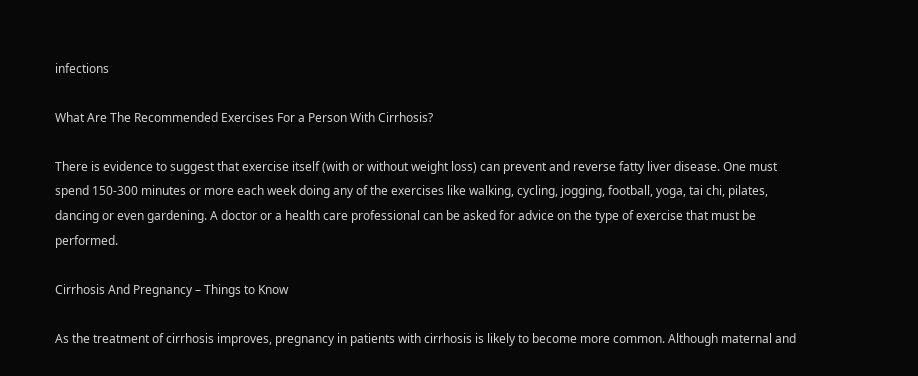infections

What Are The Recommended Exercises For a Person With Cirrhosis?

There is evidence to suggest that exercise itself (with or without weight loss) can prevent and reverse fatty liver disease. One must spend 150-300 minutes or more each week doing any of the exercises like walking, cycling, jogging, football, yoga, tai chi, pilates, dancing or even gardening. A doctor or a health care professional can be asked for advice on the type of exercise that must be performed.

Cirrhosis And Pregnancy – Things to Know

As the treatment of cirrhosis improves, pregnancy in patients with cirrhosis is likely to become more common. Although maternal and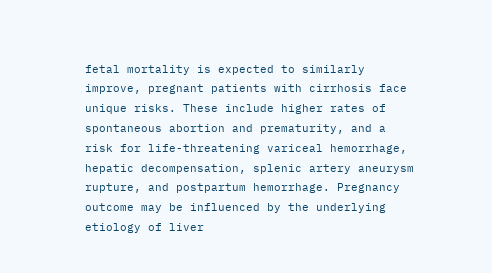fetal mortality is expected to similarly improve, pregnant patients with cirrhosis face unique risks. These include higher rates of spontaneous abortion and prematurity, and a risk for life-threatening variceal hemorrhage, hepatic decompensation, splenic artery aneurysm rupture, and postpartum hemorrhage. Pregnancy outcome may be influenced by the underlying etiology of liver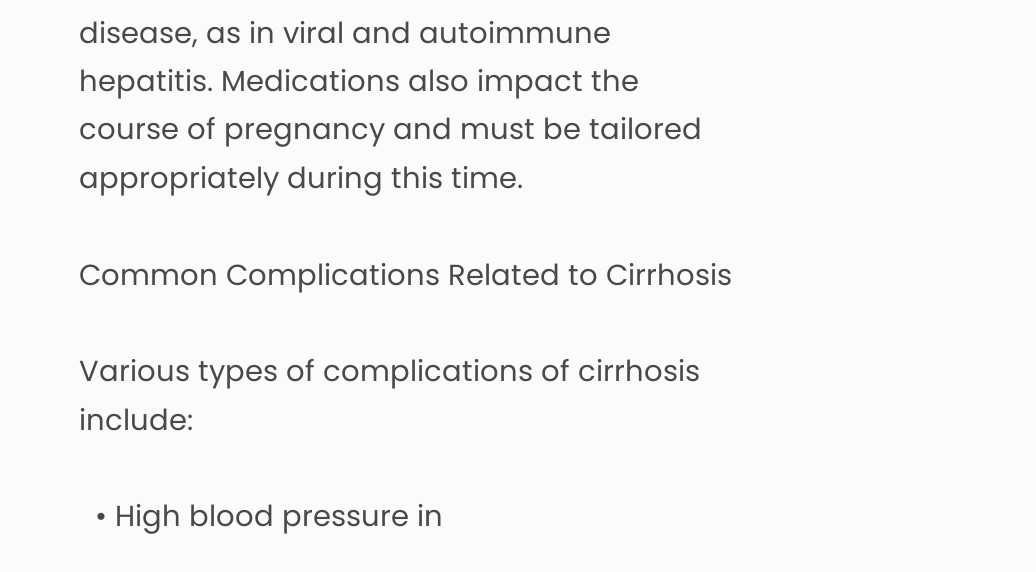disease, as in viral and autoimmune hepatitis. Medications also impact the course of pregnancy and must be tailored appropriately during this time.

Common Complications Related to Cirrhosis

Various types of complications of cirrhosis include:

  • High blood pressure in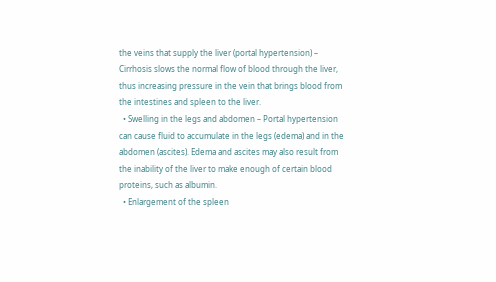the veins that supply the liver (portal hypertension) – Cirrhosis slows the normal flow of blood through the liver, thus increasing pressure in the vein that brings blood from the intestines and spleen to the liver.
  • Swelling in the legs and abdomen – Portal hypertension can cause fluid to accumulate in the legs (edema) and in the abdomen (ascites). Edema and ascites may also result from the inability of the liver to make enough of certain blood proteins, such as albumin.
  • Enlargement of the spleen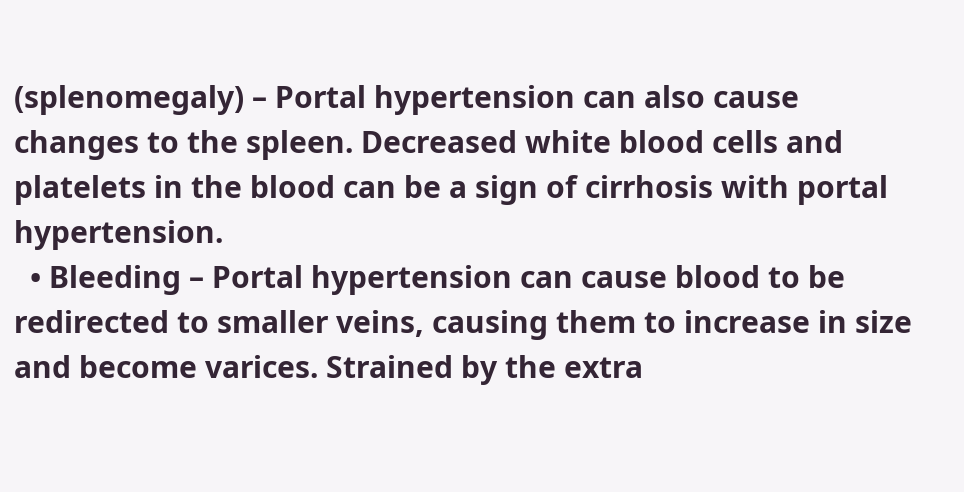(splenomegaly) – Portal hypertension can also cause changes to the spleen. Decreased white blood cells and platelets in the blood can be a sign of cirrhosis with portal hypertension.
  • Bleeding – Portal hypertension can cause blood to be redirected to smaller veins, causing them to increase in size and become varices. Strained by the extra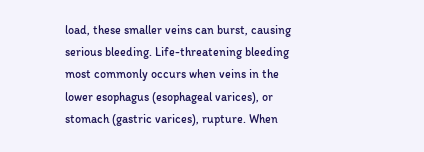load, these smaller veins can burst, causing serious bleeding. Life-threatening bleeding most commonly occurs when veins in the lower esophagus (esophageal varices), or stomach (gastric varices), rupture. When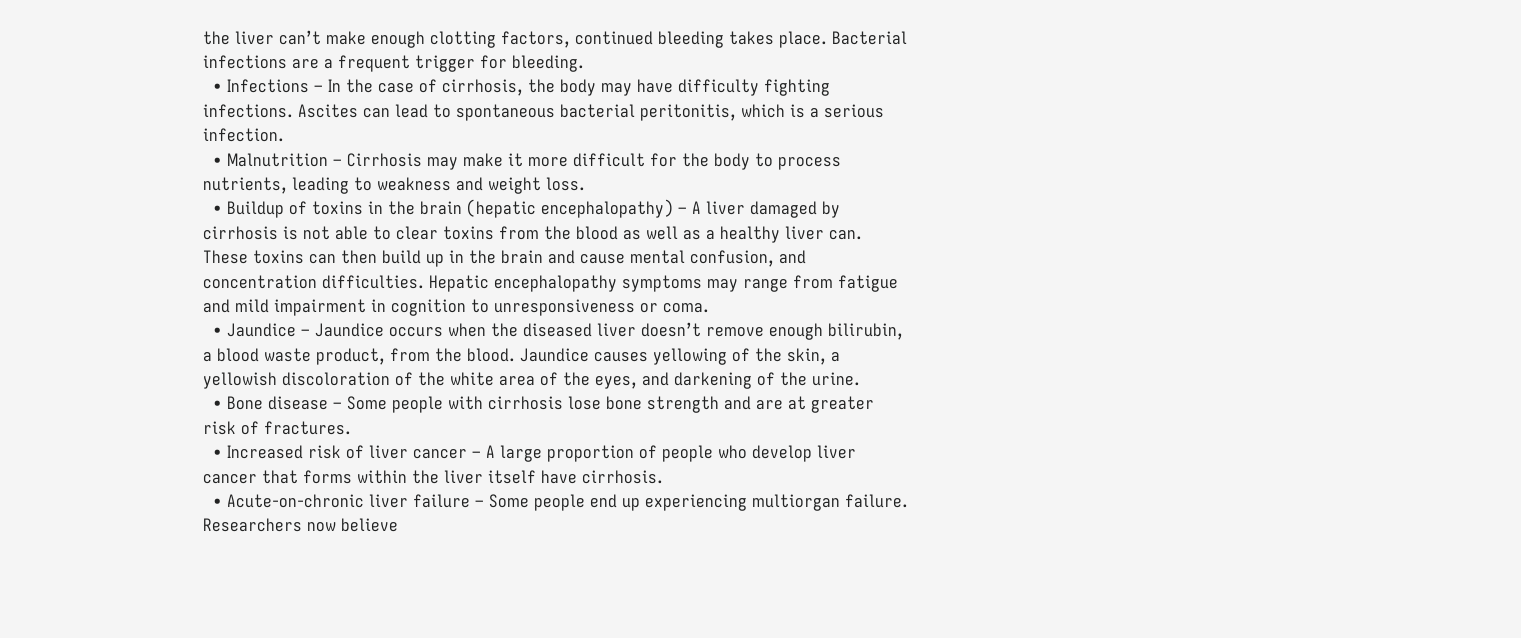the liver can’t make enough clotting factors, continued bleeding takes place. Bacterial infections are a frequent trigger for bleeding.
  • Infections – In the case of cirrhosis, the body may have difficulty fighting infections. Ascites can lead to spontaneous bacterial peritonitis, which is a serious infection.
  • Malnutrition – Cirrhosis may make it more difficult for the body to process nutrients, leading to weakness and weight loss.
  • Buildup of toxins in the brain (hepatic encephalopathy) – A liver damaged by cirrhosis is not able to clear toxins from the blood as well as a healthy liver can. These toxins can then build up in the brain and cause mental confusion, and concentration difficulties. Hepatic encephalopathy symptoms may range from fatigue and mild impairment in cognition to unresponsiveness or coma.
  • Jaundice – Jaundice occurs when the diseased liver doesn’t remove enough bilirubin, a blood waste product, from the blood. Jaundice causes yellowing of the skin, a yellowish discoloration of the white area of the eyes, and darkening of the urine.
  • Bone disease – Some people with cirrhosis lose bone strength and are at greater risk of fractures.
  • Increased risk of liver cancer – A large proportion of people who develop liver cancer that forms within the liver itself have cirrhosis.
  • Acute-on-chronic liver failure – Some people end up experiencing multiorgan failure. Researchers now believe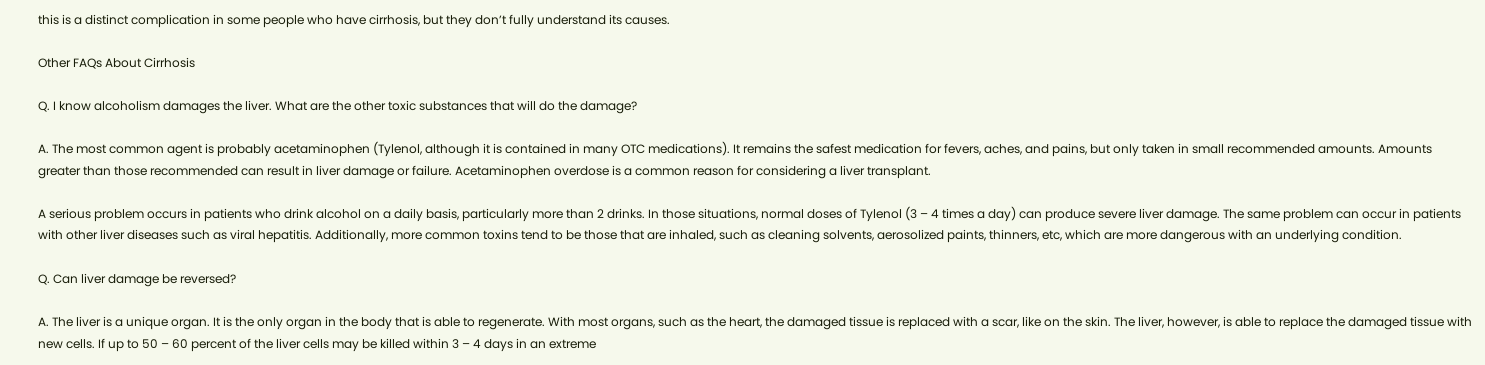this is a distinct complication in some people who have cirrhosis, but they don’t fully understand its causes.

Other FAQs About Cirrhosis

Q. I know alcoholism damages the liver. What are the other toxic substances that will do the damage?

A. The most common agent is probably acetaminophen (Tylenol, although it is contained in many OTC medications). It remains the safest medication for fevers, aches, and pains, but only taken in small recommended amounts. Amounts greater than those recommended can result in liver damage or failure. Acetaminophen overdose is a common reason for considering a liver transplant.

A serious problem occurs in patients who drink alcohol on a daily basis, particularly more than 2 drinks. In those situations, normal doses of Tylenol (3 – 4 times a day) can produce severe liver damage. The same problem can occur in patients with other liver diseases such as viral hepatitis. Additionally, more common toxins tend to be those that are inhaled, such as cleaning solvents, aerosolized paints, thinners, etc, which are more dangerous with an underlying condition.

Q. Can liver damage be reversed?

A. The liver is a unique organ. It is the only organ in the body that is able to regenerate. With most organs, such as the heart, the damaged tissue is replaced with a scar, like on the skin. The liver, however, is able to replace the damaged tissue with new cells. If up to 50 – 60 percent of the liver cells may be killed within 3 – 4 days in an extreme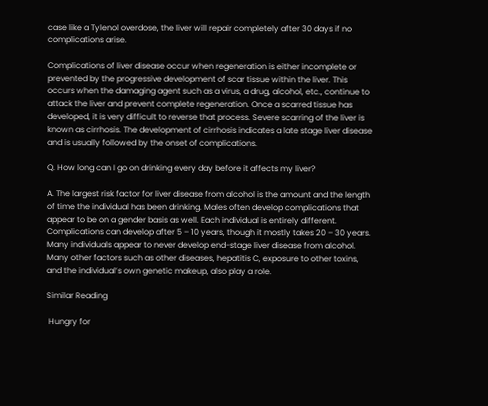case like a Tylenol overdose, the liver will repair completely after 30 days if no complications arise.

Complications of liver disease occur when regeneration is either incomplete or prevented by the progressive development of scar tissue within the liver. This occurs when the damaging agent such as a virus, a drug, alcohol, etc., continue to attack the liver and prevent complete regeneration. Once a scarred tissue has developed, it is very difficult to reverse that process. Severe scarring of the liver is known as cirrhosis. The development of cirrhosis indicates a late stage liver disease and is usually followed by the onset of complications.

Q. How long can I go on drinking every day before it affects my liver?

A. The largest risk factor for liver disease from alcohol is the amount and the length of time the individual has been drinking. Males often develop complications that appear to be on a gender basis as well. Each individual is entirely different. Complications can develop after 5 – 10 years, though it mostly takes 20 – 30 years. Many individuals appear to never develop end-stage liver disease from alcohol. Many other factors such as other diseases, hepatitis C, exposure to other toxins, and the individual’s own genetic makeup, also play a role.

Similar Reading

 Hungry for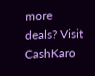more deals? Visit CashKaro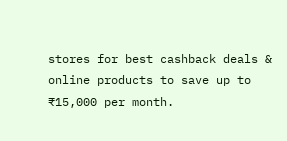stores for best cashback deals & online products to save up to ₹15,000 per month.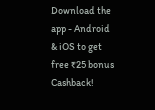Download the app - Android & iOS to get free ₹25 bonus Cashback!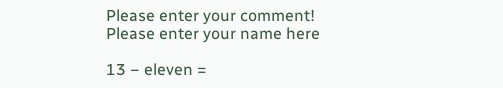Please enter your comment!
Please enter your name here

13 − eleven =